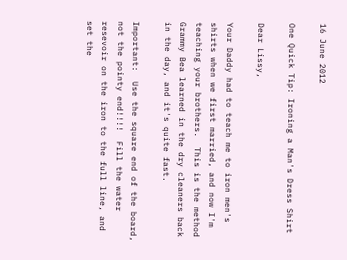16 June 2012

One Quick Tip: Ironing a Man's Dress Shirt

Dear Lissy,

Your Daddy had to teach me to iron men's shirts when we first married, and now I'm teaching your brothers.  This is the method Grammy Bea learned in the dry cleaners back in the day, and it's quite fast.

Important:  Use the square end of the board, not the pointy end!!!!  Fill the water resevoir on the iron to the full line, and set the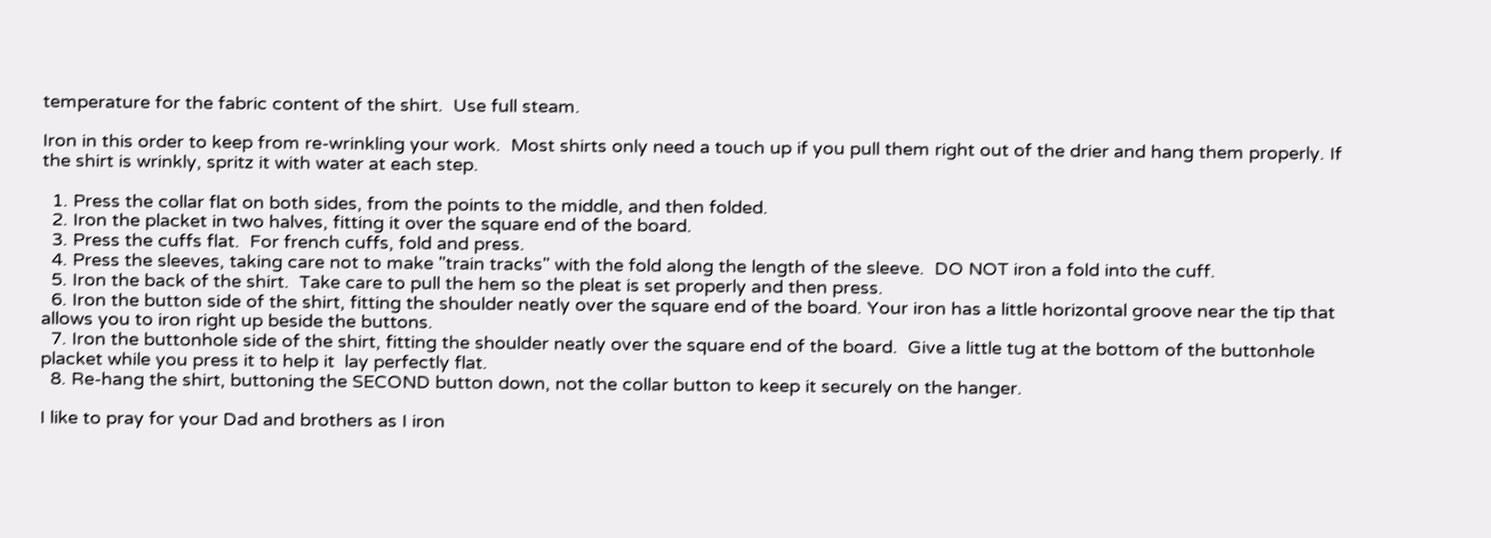temperature for the fabric content of the shirt.  Use full steam.

Iron in this order to keep from re-wrinkling your work.  Most shirts only need a touch up if you pull them right out of the drier and hang them properly. If the shirt is wrinkly, spritz it with water at each step.

  1. Press the collar flat on both sides, from the points to the middle, and then folded.
  2. Iron the placket in two halves, fitting it over the square end of the board.
  3. Press the cuffs flat.  For french cuffs, fold and press.
  4. Press the sleeves, taking care not to make "train tracks" with the fold along the length of the sleeve.  DO NOT iron a fold into the cuff.
  5. Iron the back of the shirt.  Take care to pull the hem so the pleat is set properly and then press.
  6. Iron the button side of the shirt, fitting the shoulder neatly over the square end of the board. Your iron has a little horizontal groove near the tip that allows you to iron right up beside the buttons.
  7. Iron the buttonhole side of the shirt, fitting the shoulder neatly over the square end of the board.  Give a little tug at the bottom of the buttonhole placket while you press it to help it  lay perfectly flat.
  8. Re-hang the shirt, buttoning the SECOND button down, not the collar button to keep it securely on the hanger.

I like to pray for your Dad and brothers as I iron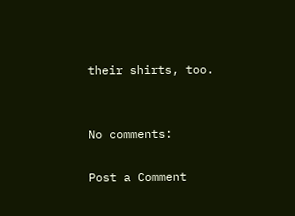their shirts, too.


No comments:

Post a Comment